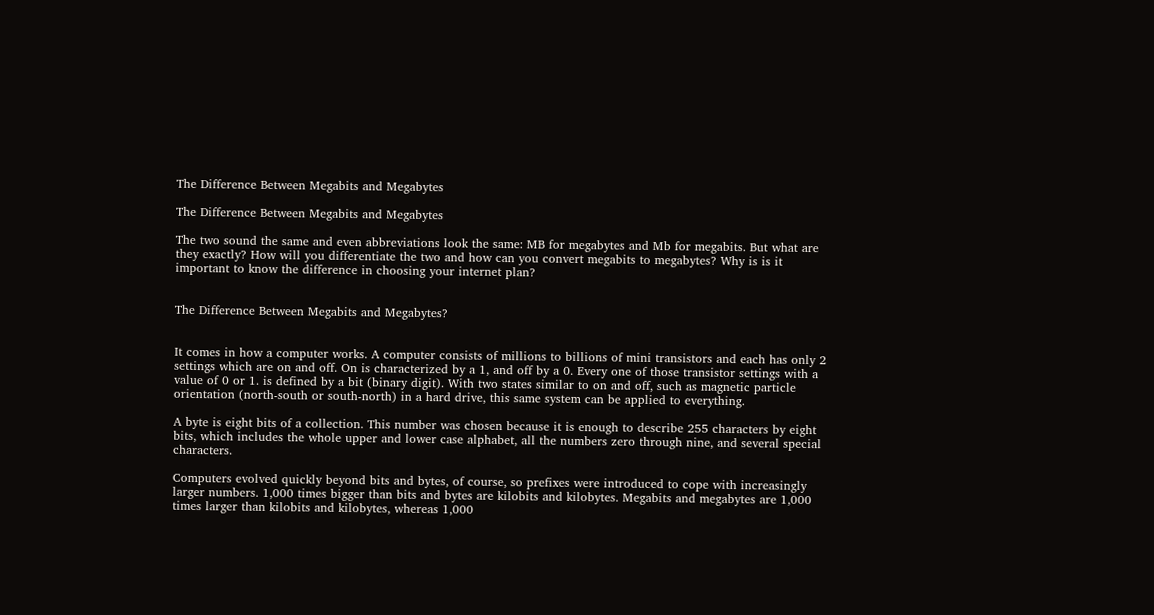The Difference Between Megabits and Megabytes

The Difference Between Megabits and Megabytes

The two sound the same and even abbreviations look the same: MB for megabytes and Mb for megabits. But what are they exactly? How will you differentiate the two and how can you convert megabits to megabytes? Why is is it important to know the difference in choosing your internet plan?


The Difference Between Megabits and Megabytes?


It comes in how a computer works. A computer consists of millions to billions of mini transistors and each has only 2 settings which are on and off. On is characterized by a 1, and off by a 0. Every one of those transistor settings with a value of 0 or 1. is defined by a bit (binary digit). With two states similar to on and off, such as magnetic particle orientation (north-south or south-north) in a hard drive, this same system can be applied to everything.

A byte is eight bits of a collection. This number was chosen because it is enough to describe 255 characters by eight bits, which includes the whole upper and lower case alphabet, all the numbers zero through nine, and several special characters.

Computers evolved quickly beyond bits and bytes, of course, so prefixes were introduced to cope with increasingly larger numbers. 1,000 times bigger than bits and bytes are kilobits and kilobytes. Megabits and megabytes are 1,000 times larger than kilobits and kilobytes, whereas 1,000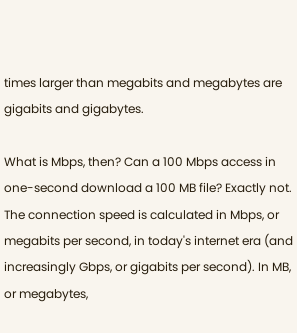times larger than megabits and megabytes are gigabits and gigabytes.

What is Mbps, then? Can a 100 Mbps access in one-second download a 100 MB file? Exactly not. The connection speed is calculated in Mbps, or megabits per second, in today's internet era (and increasingly Gbps, or gigabits per second). In MB, or megabytes,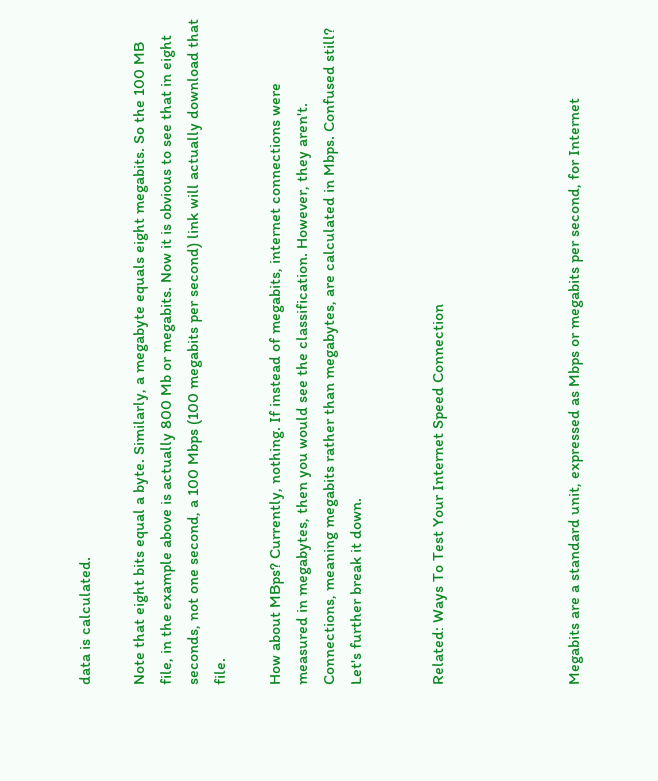data is calculated.

Note that eight bits equal a byte. Similarly, a megabyte equals eight megabits. So the 100 MB file, in the example above is actually 800 Mb or megabits. Now it is obvious to see that in eight seconds, not one second, a 100 Mbps (100 megabits per second) link will actually download that file.

How about MBps? Currently, nothing. If instead of megabits, internet connections were measured in megabytes, then you would see the classification. However, they aren't. Connections, meaning megabits rather than megabytes, are calculated in Mbps. Confused still? Let's further break it down.


Related: Ways To Test Your Internet Speed Connection




Megabits are a standard unit, expressed as Mbps or megabits per second, for Internet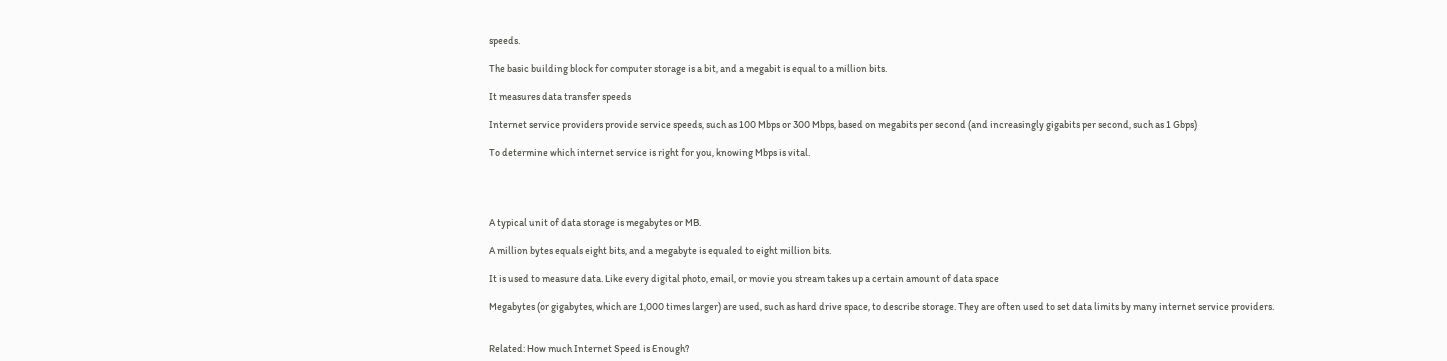speeds.

The basic building block for computer storage is a bit, and a megabit is equal to a million bits.

It measures data transfer speeds

Internet service providers provide service speeds, such as 100 Mbps or 300 Mbps, based on megabits per second (and increasingly gigabits per second, such as 1 Gbps)

To determine which internet service is right for you, knowing Mbps is vital.




A typical unit of data storage is megabytes or MB.

A million bytes equals eight bits, and a megabyte is equaled to eight million bits.

It is used to measure data. Like every digital photo, email, or movie you stream takes up a certain amount of data space

Megabytes (or gigabytes, which are 1,000 times larger) are used, such as hard drive space, to describe storage. They are often used to set data limits by many internet service providers.


Related: How much Internet Speed is Enough?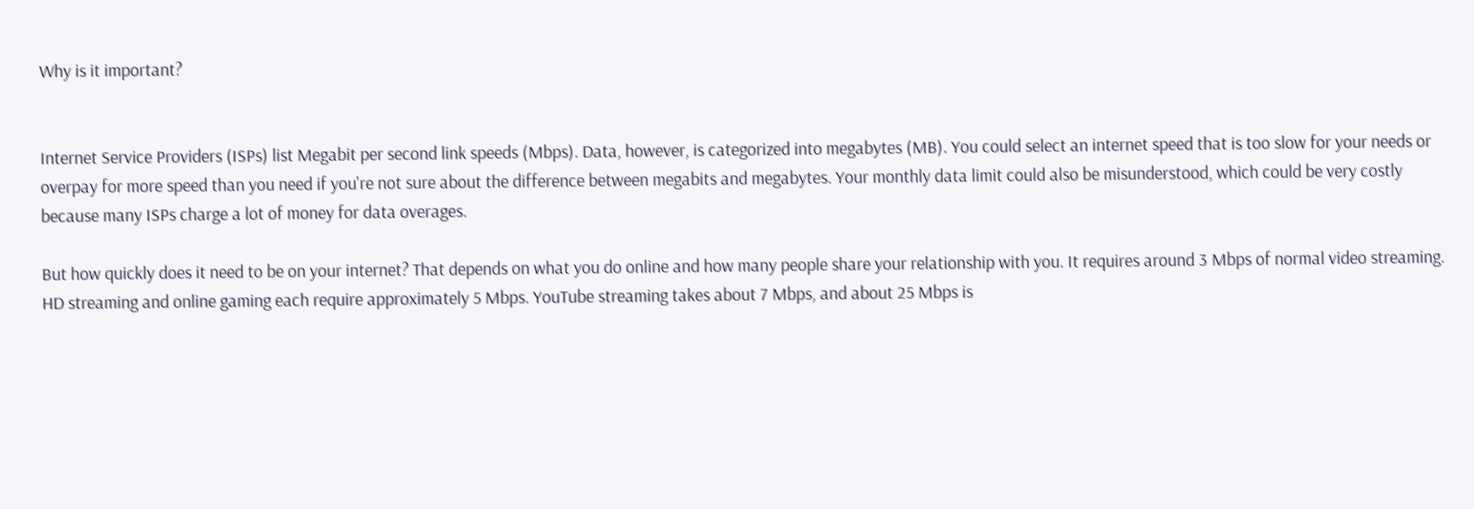Why is it important?


Internet Service Providers (ISPs) list Megabit per second link speeds (Mbps). Data, however, is categorized into megabytes (MB). You could select an internet speed that is too slow for your needs or overpay for more speed than you need if you're not sure about the difference between megabits and megabytes. Your monthly data limit could also be misunderstood, which could be very costly because many ISPs charge a lot of money for data overages.

But how quickly does it need to be on your internet? That depends on what you do online and how many people share your relationship with you. It requires around 3 Mbps of normal video streaming. HD streaming and online gaming each require approximately 5 Mbps. YouTube streaming takes about 7 Mbps, and about 25 Mbps is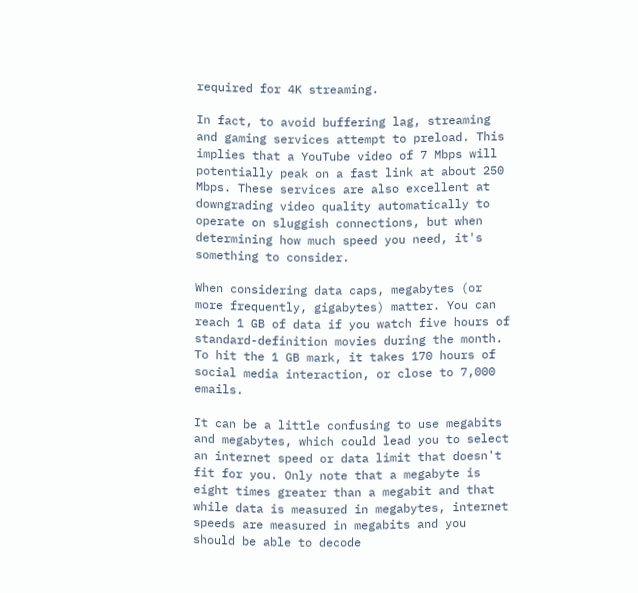required for 4K streaming.

In fact, to avoid buffering lag, streaming and gaming services attempt to preload. This implies that a YouTube video of 7 Mbps will potentially peak on a fast link at about 250 Mbps. These services are also excellent at downgrading video quality automatically to operate on sluggish connections, but when determining how much speed you need, it's something to consider.

When considering data caps, megabytes (or more frequently, gigabytes) matter. You can reach 1 GB of data if you watch five hours of standard-definition movies during the month. To hit the 1 GB mark, it takes 170 hours of social media interaction, or close to 7,000 emails.

It can be a little confusing to use megabits and megabytes, which could lead you to select an internet speed or data limit that doesn't fit for you. Only note that a megabyte is eight times greater than a megabit and that while data is measured in megabytes, internet speeds are measured in megabits and you should be able to decode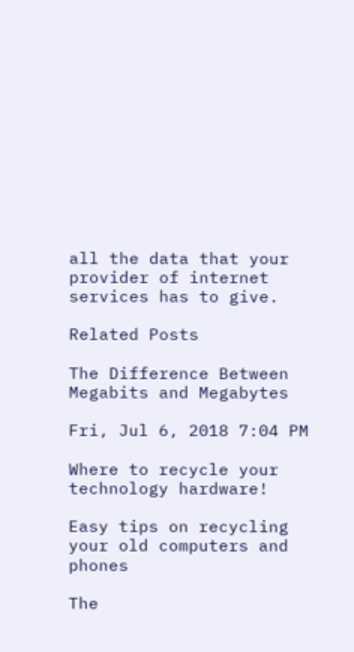all the data that your provider of internet services has to give.

Related Posts

The Difference Between Megabits and Megabytes

Fri, Jul 6, 2018 7:04 PM

Where to recycle your technology hardware!

Easy tips on recycling your old computers and phones

The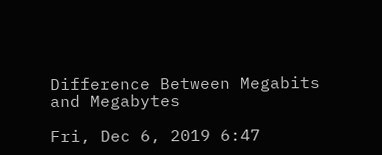Difference Between Megabits and Megabytes

Fri, Dec 6, 2019 6:47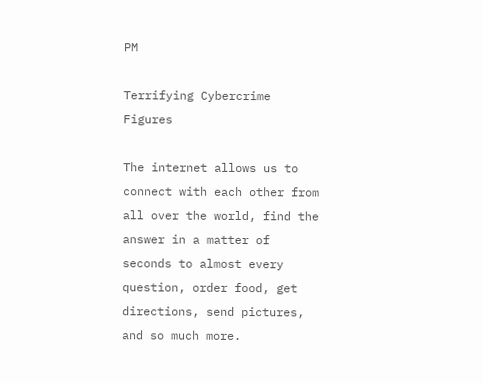PM

Terrifying Cybercrime Figures

The internet allows us to connect with each other from all over the world, find the answer in a matter of seconds to almost every question, order food, get directions, send pictures, and so much more.